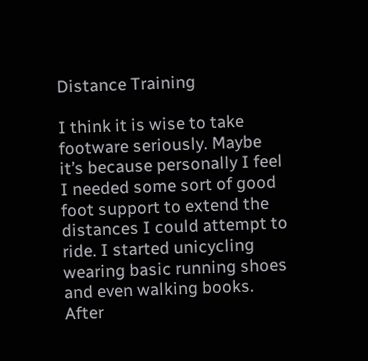Distance Training

I think it is wise to take footware seriously. Maybe it’s because personally I feel I needed some sort of good foot support to extend the distances I could attempt to ride. I started unicycling wearing basic running shoes and even walking books. After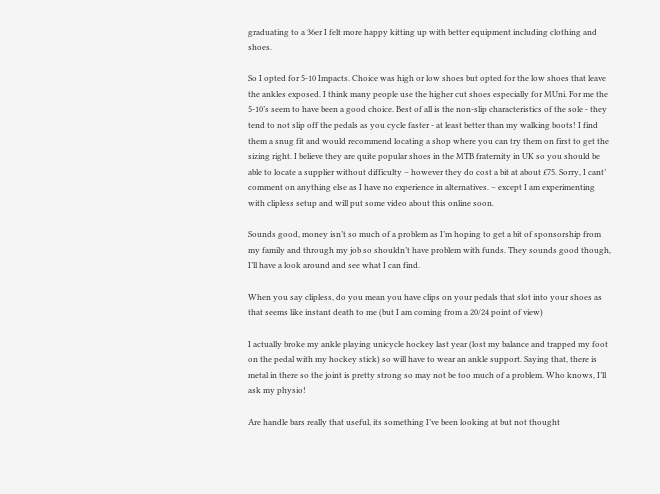graduating to a 36er I felt more happy kitting up with better equipment including clothing and shoes.

So I opted for 5-10 Impacts. Choice was high or low shoes but opted for the low shoes that leave the ankles exposed. I think many people use the higher cut shoes especially for MUni. For me the 5-10’s seem to have been a good choice. Best of all is the non-slip characteristics of the sole - they tend to not slip off the pedals as you cycle faster - at least better than my walking boots! I find them a snug fit and would recommend locating a shop where you can try them on first to get the sizing right. I believe they are quite popular shoes in the MTB fraternity in UK so you should be able to locate a supplier without difficulty – however they do cost a bit at about £75. Sorry, I cant’ comment on anything else as I have no experience in alternatives. – except I am experimenting with clipless setup and will put some video about this online soon.

Sounds good, money isn’t so much of a problem as I’m hoping to get a bit of sponsorship from my family and through my job so shouldn’t have problem with funds. They sounds good though, I’ll have a look around and see what I can find.

When you say clipless, do you mean you have clips on your pedals that slot into your shoes as that seems like instant death to me (but I am coming from a 20/24 point of view)

I actually broke my ankle playing unicycle hockey last year (lost my balance and trapped my foot on the pedal with my hockey stick) so will have to wear an ankle support. Saying that, there is metal in there so the joint is pretty strong so may not be too much of a problem. Who knows, I’ll ask my physio!

Are handle bars really that useful, its something I’ve been looking at but not thought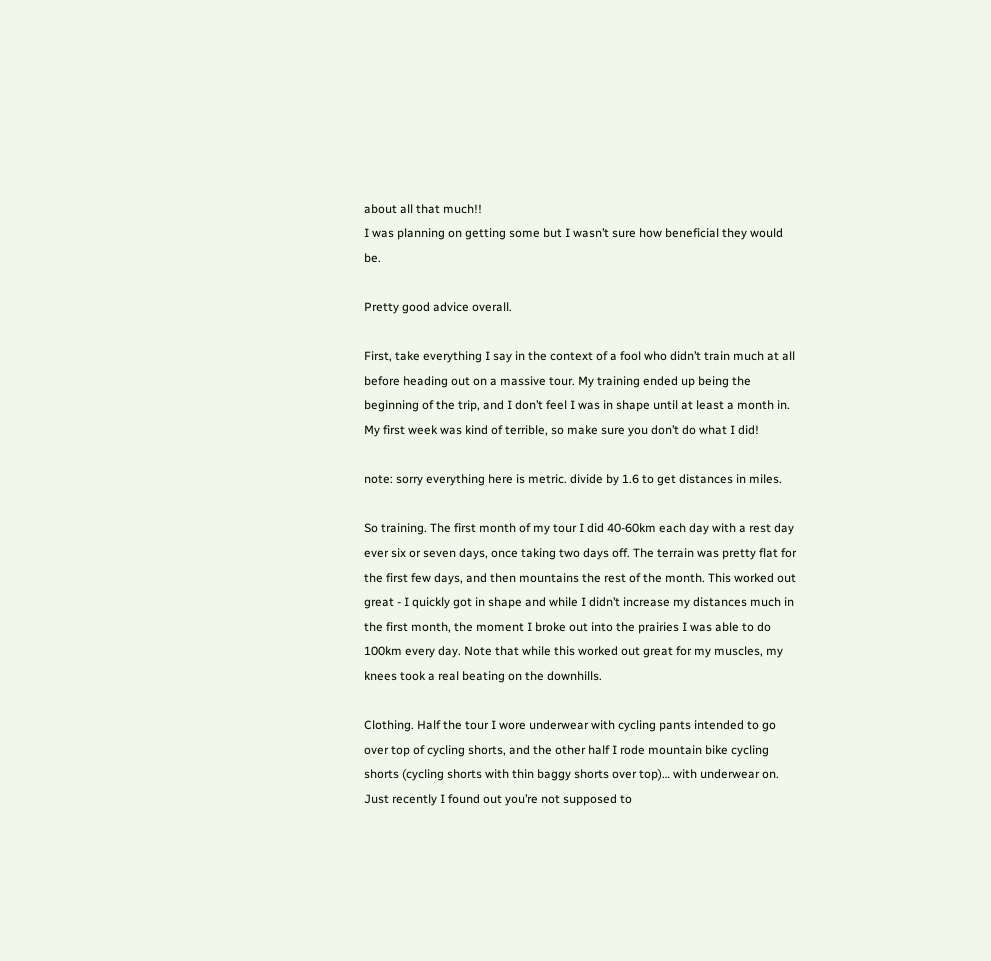about all that much!!
I was planning on getting some but I wasn’t sure how beneficial they would be.

Pretty good advice overall.

First, take everything I say in the context of a fool who didn’t train much at all before heading out on a massive tour. My training ended up being the beginning of the trip, and I don’t feel I was in shape until at least a month in. My first week was kind of terrible, so make sure you don’t do what I did!

note: sorry everything here is metric. divide by 1.6 to get distances in miles.

So training. The first month of my tour I did 40-60km each day with a rest day ever six or seven days, once taking two days off. The terrain was pretty flat for the first few days, and then mountains the rest of the month. This worked out great - I quickly got in shape and while I didn’t increase my distances much in the first month, the moment I broke out into the prairies I was able to do 100km every day. Note that while this worked out great for my muscles, my knees took a real beating on the downhills.

Clothing. Half the tour I wore underwear with cycling pants intended to go over top of cycling shorts, and the other half I rode mountain bike cycling shorts (cycling shorts with thin baggy shorts over top)… with underwear on. Just recently I found out you’re not supposed to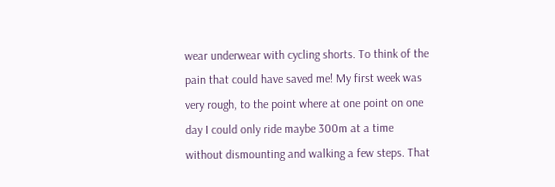wear underwear with cycling shorts. To think of the pain that could have saved me! My first week was very rough, to the point where at one point on one day I could only ride maybe 300m at a time without dismounting and walking a few steps. That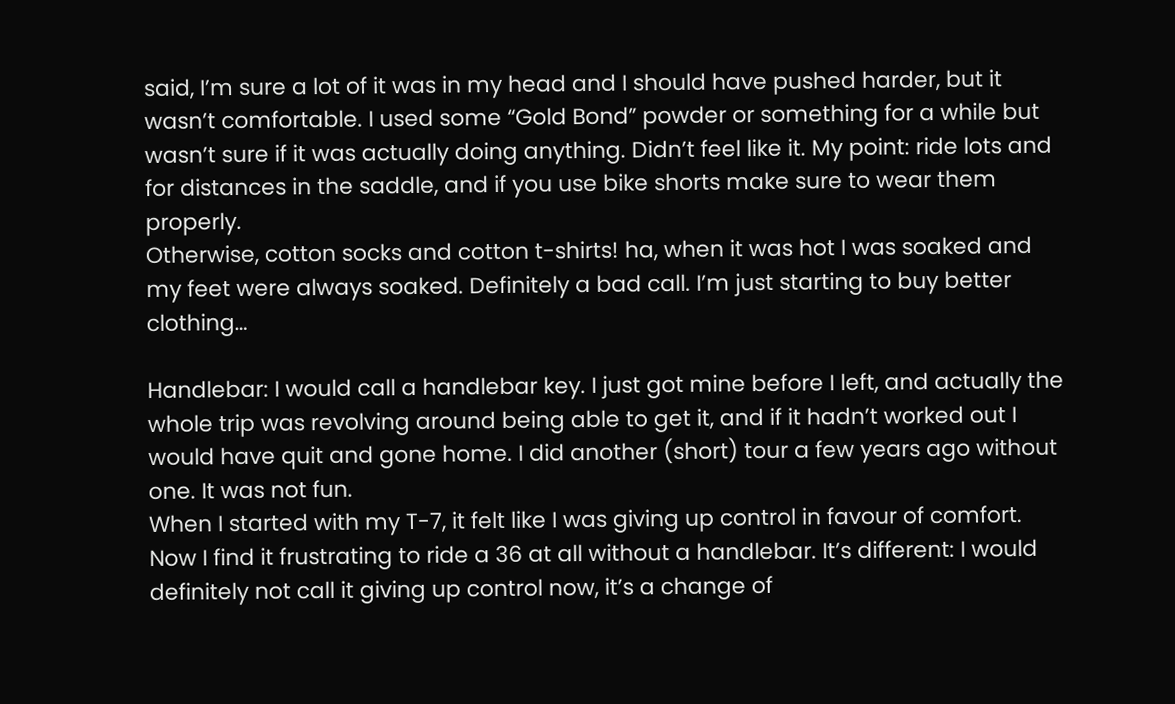said, I’m sure a lot of it was in my head and I should have pushed harder, but it wasn’t comfortable. I used some “Gold Bond” powder or something for a while but wasn’t sure if it was actually doing anything. Didn’t feel like it. My point: ride lots and for distances in the saddle, and if you use bike shorts make sure to wear them properly.
Otherwise, cotton socks and cotton t-shirts! ha, when it was hot I was soaked and my feet were always soaked. Definitely a bad call. I’m just starting to buy better clothing…

Handlebar: I would call a handlebar key. I just got mine before I left, and actually the whole trip was revolving around being able to get it, and if it hadn’t worked out I would have quit and gone home. I did another (short) tour a few years ago without one. It was not fun.
When I started with my T-7, it felt like I was giving up control in favour of comfort. Now I find it frustrating to ride a 36 at all without a handlebar. It’s different: I would definitely not call it giving up control now, it’s a change of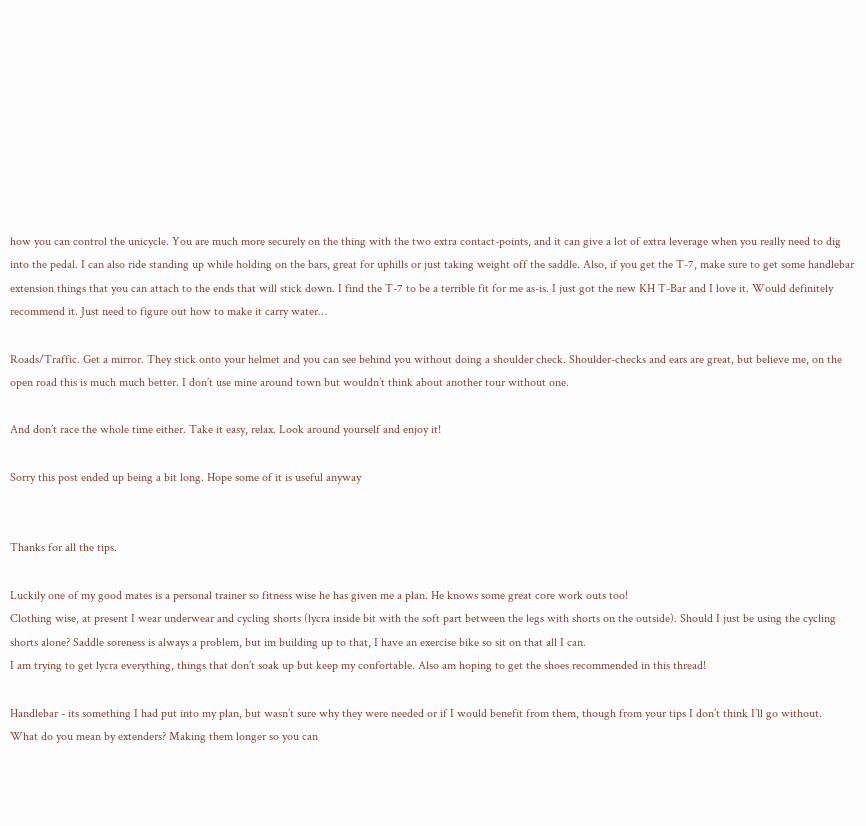how you can control the unicycle. You are much more securely on the thing with the two extra contact-points, and it can give a lot of extra leverage when you really need to dig into the pedal. I can also ride standing up while holding on the bars, great for uphills or just taking weight off the saddle. Also, if you get the T-7, make sure to get some handlebar extension things that you can attach to the ends that will stick down. I find the T-7 to be a terrible fit for me as-is. I just got the new KH T-Bar and I love it. Would definitely recommend it. Just need to figure out how to make it carry water…

Roads/Traffic. Get a mirror. They stick onto your helmet and you can see behind you without doing a shoulder check. Shoulder-checks and ears are great, but believe me, on the open road this is much much better. I don’t use mine around town but wouldn’t think about another tour without one.

And don’t race the whole time either. Take it easy, relax. Look around yourself and enjoy it!

Sorry this post ended up being a bit long. Hope some of it is useful anyway


Thanks for all the tips.

Luckily one of my good mates is a personal trainer so fitness wise he has given me a plan. He knows some great core work outs too!
Clothing wise, at present I wear underwear and cycling shorts (lycra inside bit with the soft part between the legs with shorts on the outside). Should I just be using the cycling shorts alone? Saddle soreness is always a problem, but im building up to that, I have an exercise bike so sit on that all I can.
I am trying to get lycra everything, things that don’t soak up but keep my confortable. Also am hoping to get the shoes recommended in this thread!

Handlebar - its something I had put into my plan, but wasn’t sure why they were needed or if I would benefit from them, though from your tips I don’t think I’ll go without.
What do you mean by extenders? Making them longer so you can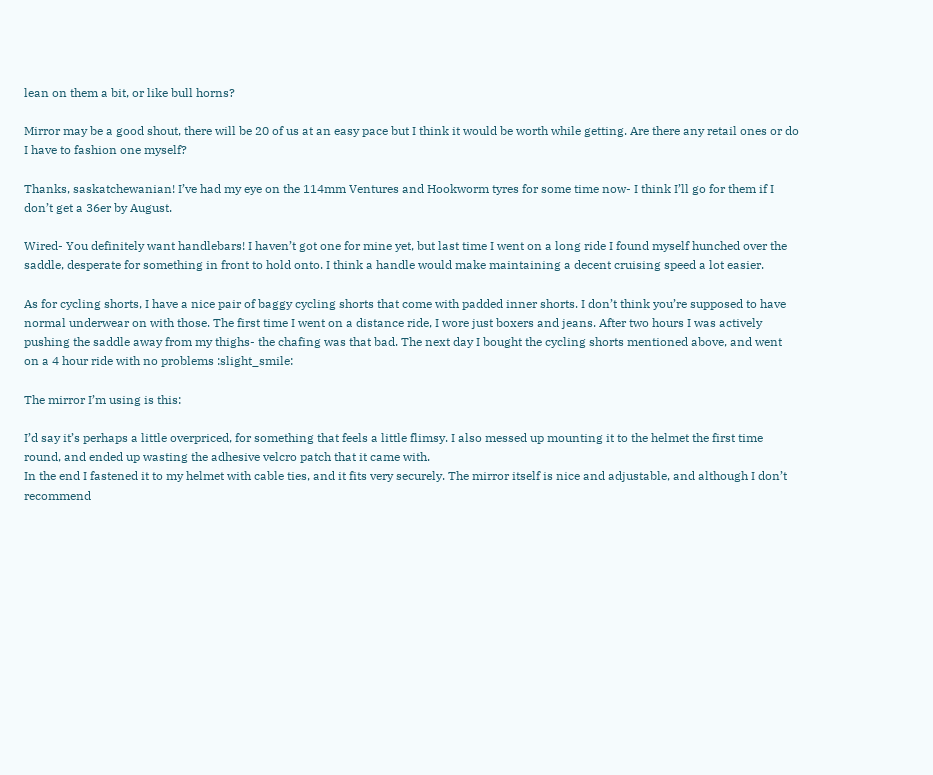lean on them a bit, or like bull horns?

Mirror may be a good shout, there will be 20 of us at an easy pace but I think it would be worth while getting. Are there any retail ones or do I have to fashion one myself?

Thanks, saskatchewanian! I’ve had my eye on the 114mm Ventures and Hookworm tyres for some time now- I think I’ll go for them if I don’t get a 36er by August.

Wired- You definitely want handlebars! I haven’t got one for mine yet, but last time I went on a long ride I found myself hunched over the saddle, desperate for something in front to hold onto. I think a handle would make maintaining a decent cruising speed a lot easier.

As for cycling shorts, I have a nice pair of baggy cycling shorts that come with padded inner shorts. I don’t think you’re supposed to have normal underwear on with those. The first time I went on a distance ride, I wore just boxers and jeans. After two hours I was actively pushing the saddle away from my thighs- the chafing was that bad. The next day I bought the cycling shorts mentioned above, and went on a 4 hour ride with no problems :slight_smile:

The mirror I’m using is this:

I’d say it’s perhaps a little overpriced, for something that feels a little flimsy. I also messed up mounting it to the helmet the first time round, and ended up wasting the adhesive velcro patch that it came with.
In the end I fastened it to my helmet with cable ties, and it fits very securely. The mirror itself is nice and adjustable, and although I don’t recommend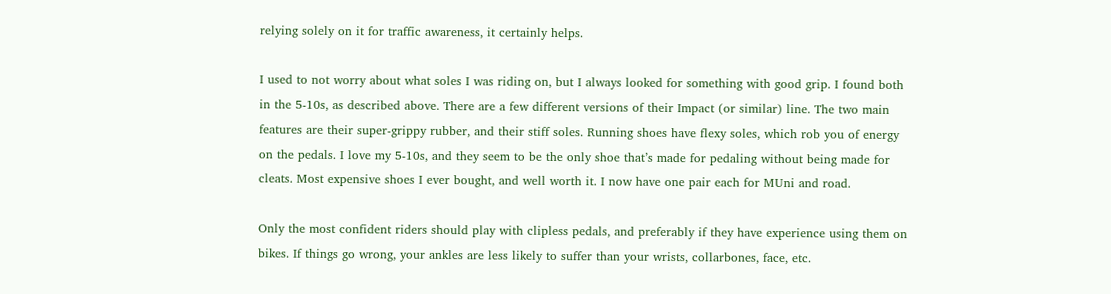relying solely on it for traffic awareness, it certainly helps.

I used to not worry about what soles I was riding on, but I always looked for something with good grip. I found both in the 5-10s, as described above. There are a few different versions of their Impact (or similar) line. The two main features are their super-grippy rubber, and their stiff soles. Running shoes have flexy soles, which rob you of energy on the pedals. I love my 5-10s, and they seem to be the only shoe that’s made for pedaling without being made for cleats. Most expensive shoes I ever bought, and well worth it. I now have one pair each for MUni and road.

Only the most confident riders should play with clipless pedals, and preferably if they have experience using them on bikes. If things go wrong, your ankles are less likely to suffer than your wrists, collarbones, face, etc.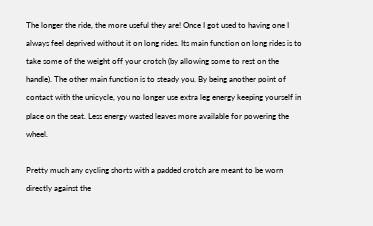The longer the ride, the more useful they are! Once I got used to having one I always feel deprived without it on long rides. Its main function on long rides is to take some of the weight off your crotch (by allowing some to rest on the handle). The other main function is to steady you. By being another point of contact with the unicycle, you no longer use extra leg energy keeping yourself in place on the seat. Less energy wasted leaves more available for powering the wheel.

Pretty much any cycling shorts with a padded crotch are meant to be worn directly against the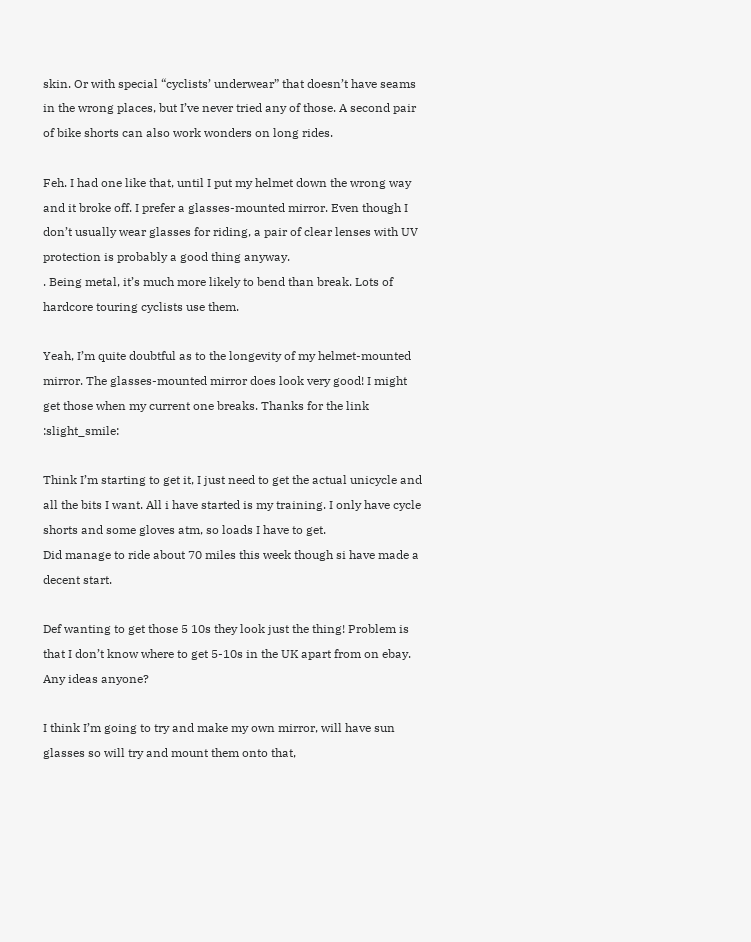skin. Or with special “cyclists’ underwear” that doesn’t have seams in the wrong places, but I’ve never tried any of those. A second pair of bike shorts can also work wonders on long rides.

Feh. I had one like that, until I put my helmet down the wrong way and it broke off. I prefer a glasses-mounted mirror. Even though I don’t usually wear glasses for riding, a pair of clear lenses with UV protection is probably a good thing anyway.
. Being metal, it’s much more likely to bend than break. Lots of hardcore touring cyclists use them.

Yeah, I’m quite doubtful as to the longevity of my helmet-mounted mirror. The glasses-mounted mirror does look very good! I might get those when my current one breaks. Thanks for the link :slight_smile:

Think I’m starting to get it, I just need to get the actual unicycle and all the bits I want. All i have started is my training. I only have cycle shorts and some gloves atm, so loads I have to get.
Did manage to ride about 70 miles this week though si have made a decent start.

Def wanting to get those 5 10s they look just the thing! Problem is that I don’t know where to get 5-10s in the UK apart from on ebay. Any ideas anyone?

I think I’m going to try and make my own mirror, will have sun glasses so will try and mount them onto that,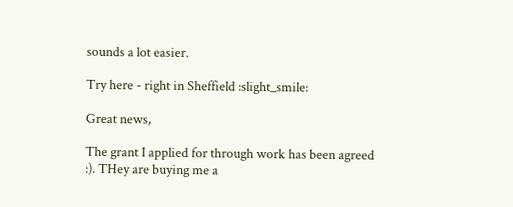sounds a lot easier.

Try here - right in Sheffield :slight_smile:

Great news,

The grant I applied for through work has been agreed :). THey are buying me a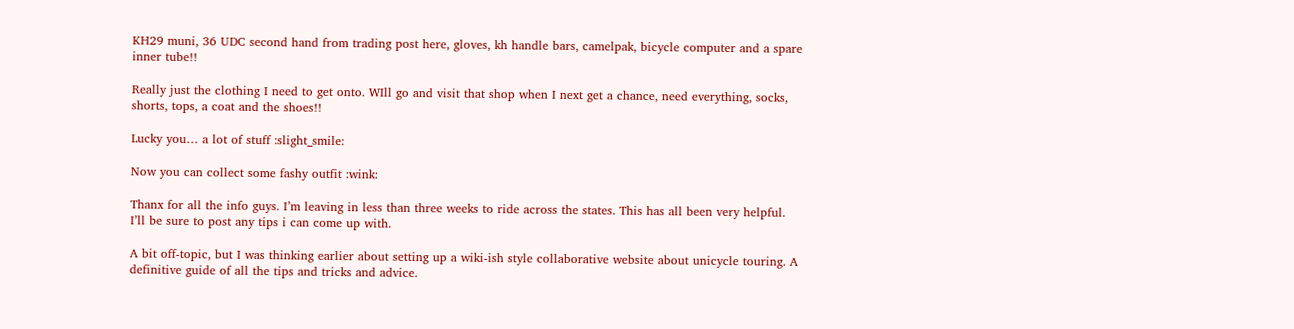KH29 muni, 36 UDC second hand from trading post here, gloves, kh handle bars, camelpak, bicycle computer and a spare inner tube!!

Really just the clothing I need to get onto. WIll go and visit that shop when I next get a chance, need everything, socks, shorts, tops, a coat and the shoes!!

Lucky you… a lot of stuff :slight_smile:

Now you can collect some fashy outfit :wink:

Thanx for all the info guys. I’m leaving in less than three weeks to ride across the states. This has all been very helpful. I’ll be sure to post any tips i can come up with.

A bit off-topic, but I was thinking earlier about setting up a wiki-ish style collaborative website about unicycle touring. A definitive guide of all the tips and tricks and advice.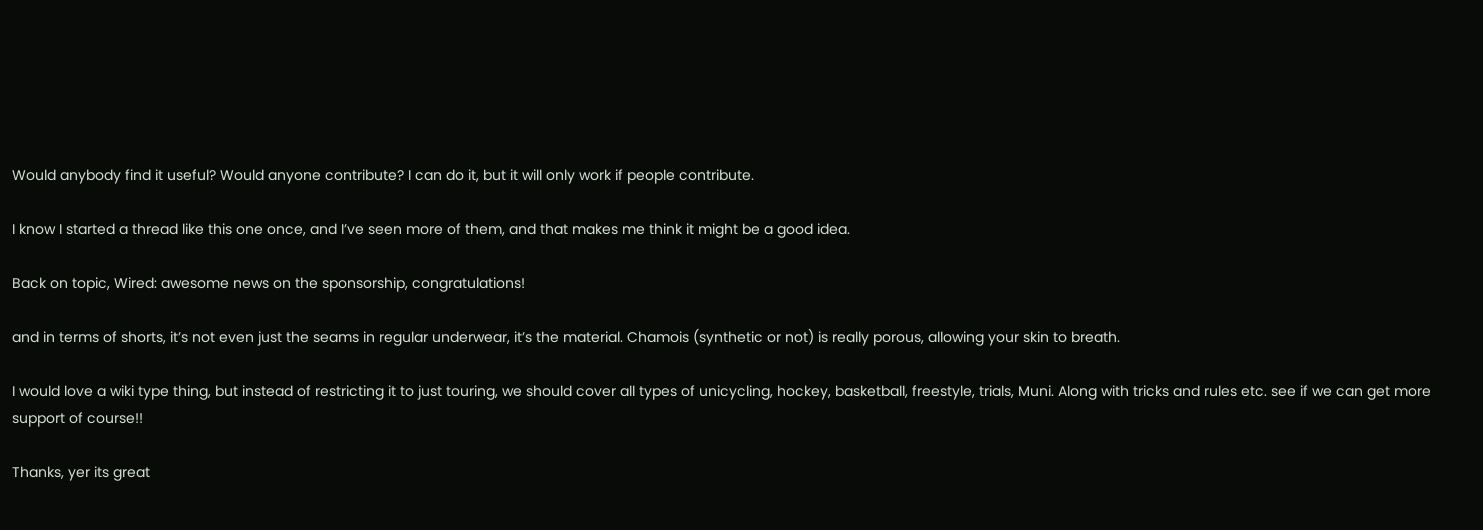Would anybody find it useful? Would anyone contribute? I can do it, but it will only work if people contribute.

I know I started a thread like this one once, and I’ve seen more of them, and that makes me think it might be a good idea.

Back on topic, Wired: awesome news on the sponsorship, congratulations!

and in terms of shorts, it’s not even just the seams in regular underwear, it’s the material. Chamois (synthetic or not) is really porous, allowing your skin to breath.

I would love a wiki type thing, but instead of restricting it to just touring, we should cover all types of unicycling, hockey, basketball, freestyle, trials, Muni. Along with tricks and rules etc. see if we can get more support of course!!

Thanks, yer its great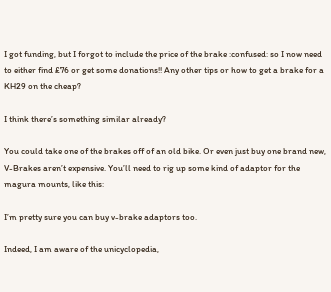I got funding, but I forgot to include the price of the brake :confused: so I now need to either find £76 or get some donations!! Any other tips or how to get a brake for a KH29 on the cheap?

I think there’s something similar already?

You could take one of the brakes off of an old bike. Or even just buy one brand new, V-Brakes aren’t expensive. You’ll need to rig up some kind of adaptor for the magura mounts, like this:

I’m pretty sure you can buy v-brake adaptors too.

Indeed, I am aware of the unicyclopedia,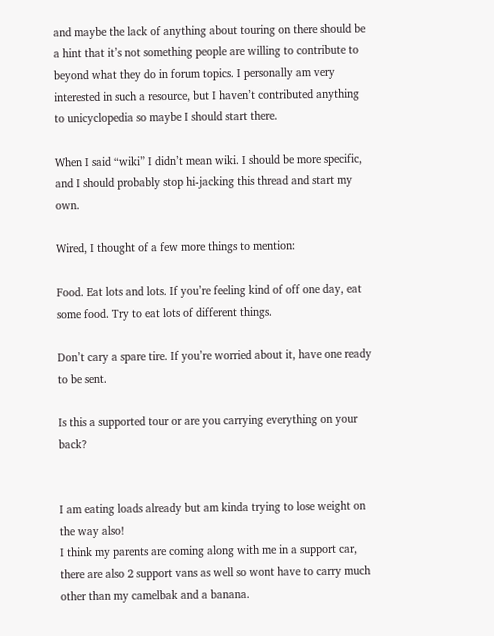and maybe the lack of anything about touring on there should be a hint that it’s not something people are willing to contribute to beyond what they do in forum topics. I personally am very interested in such a resource, but I haven’t contributed anything to unicyclopedia so maybe I should start there.

When I said “wiki” I didn’t mean wiki. I should be more specific, and I should probably stop hi-jacking this thread and start my own.

Wired, I thought of a few more things to mention:

Food. Eat lots and lots. If you’re feeling kind of off one day, eat some food. Try to eat lots of different things.

Don’t cary a spare tire. If you’re worried about it, have one ready to be sent.

Is this a supported tour or are you carrying everything on your back?


I am eating loads already but am kinda trying to lose weight on the way also!
I think my parents are coming along with me in a support car, there are also 2 support vans as well so wont have to carry much other than my camelbak and a banana.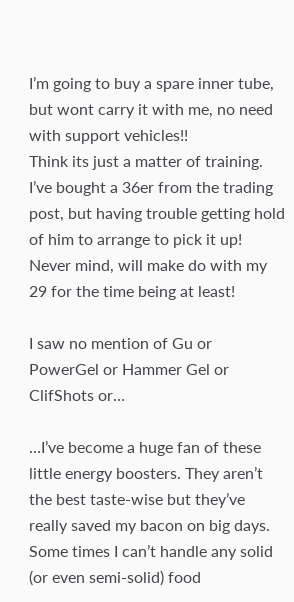I’m going to buy a spare inner tube, but wont carry it with me, no need with support vehicles!!
Think its just a matter of training. I’ve bought a 36er from the trading post, but having trouble getting hold of him to arrange to pick it up! Never mind, will make do with my 29 for the time being at least!

I saw no mention of Gu or PowerGel or Hammer Gel or ClifShots or…

…I’ve become a huge fan of these little energy boosters. They aren’t the best taste-wise but they’ve really saved my bacon on big days. Some times I can’t handle any solid (or even semi-solid) food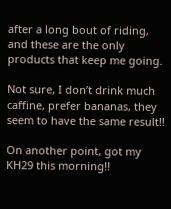after a long bout of riding, and these are the only products that keep me going.

Not sure, I don’t drink much caffine, prefer bananas, they seem to have the same result!!

On another point, got my KH29 this morning!!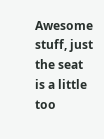Awesome stuff, just the seat is a little too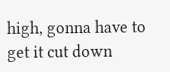high, gonna have to get it cut down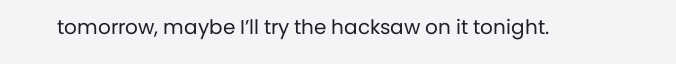tomorrow, maybe I’ll try the hacksaw on it tonight.